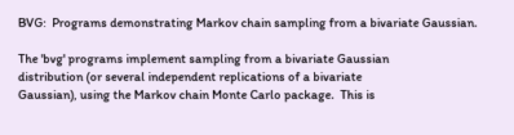BVG:  Programs demonstrating Markov chain sampling from a bivariate Gaussian.

The 'bvg' programs implement sampling from a bivariate Gaussian
distribution (or several independent replications of a bivariate
Gaussian), using the Markov chain Monte Carlo package.  This is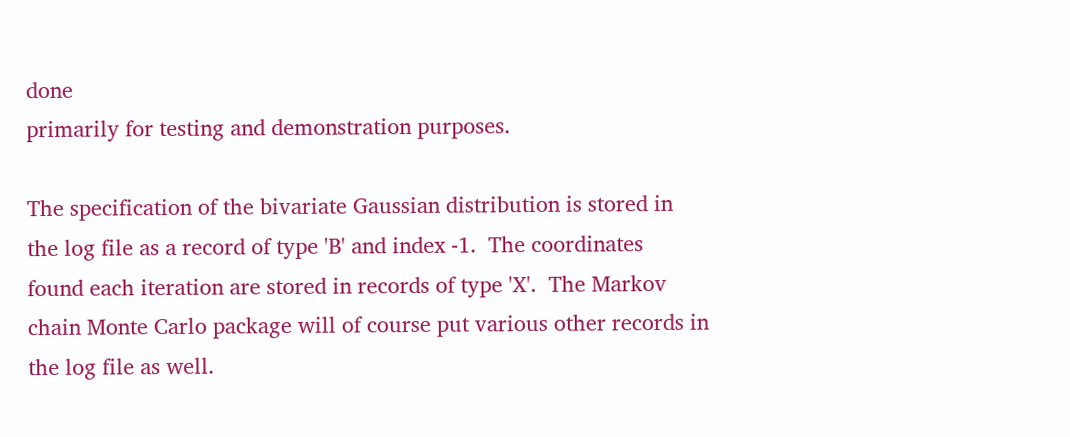done
primarily for testing and demonstration purposes.

The specification of the bivariate Gaussian distribution is stored in
the log file as a record of type 'B' and index -1.  The coordinates
found each iteration are stored in records of type 'X'.  The Markov
chain Monte Carlo package will of course put various other records in
the log file as well.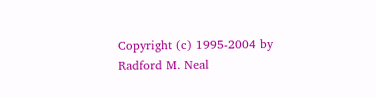Copyright (c) 1995-2004 by Radford M. Neal